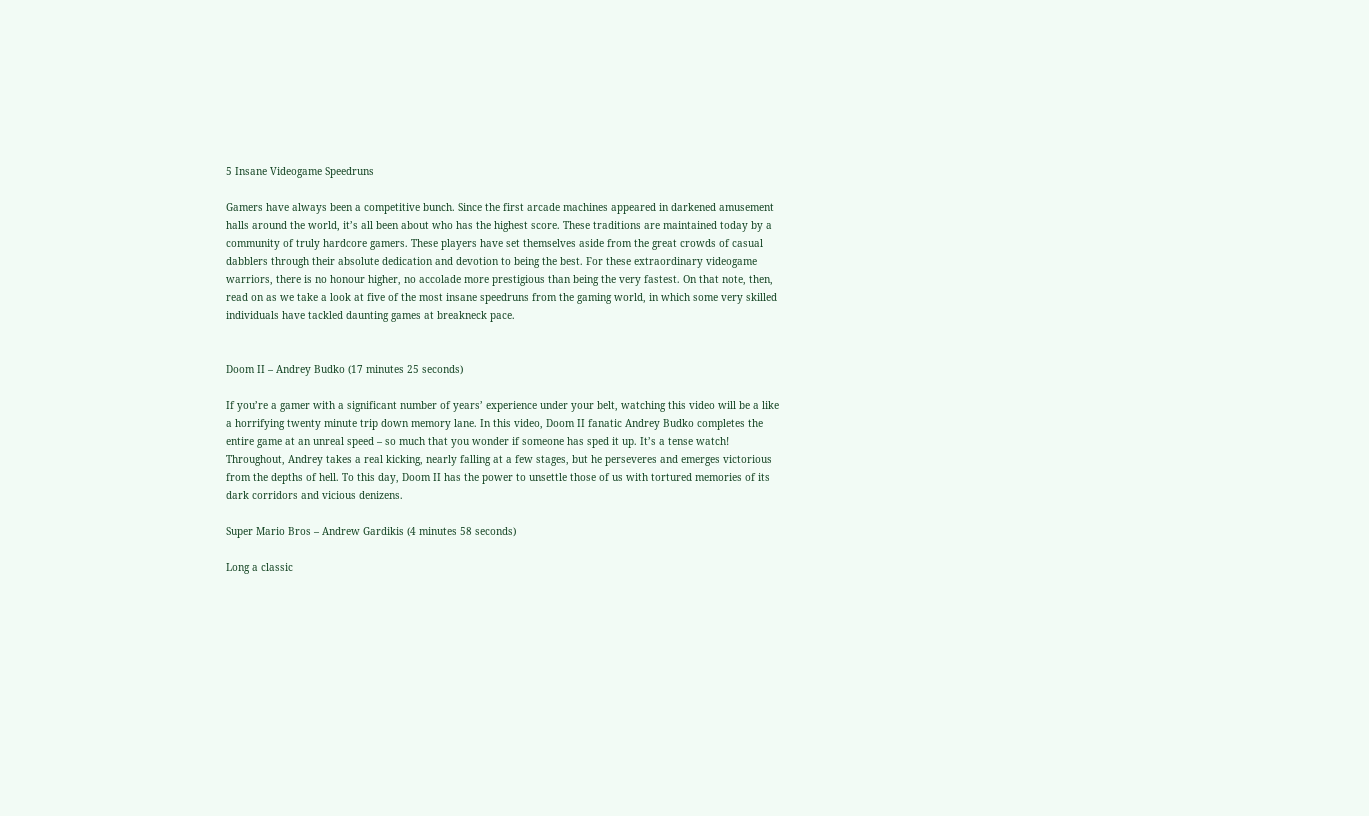5 Insane Videogame Speedruns

Gamers have always been a competitive bunch. Since the first arcade machines appeared in darkened amusement halls around the world, it’s all been about who has the highest score. These traditions are maintained today by a community of truly hardcore gamers. These players have set themselves aside from the great crowds of casual dabblers through their absolute dedication and devotion to being the best. For these extraordinary videogame warriors, there is no honour higher, no accolade more prestigious than being the very fastest. On that note, then, read on as we take a look at five of the most insane speedruns from the gaming world, in which some very skilled individuals have tackled daunting games at breakneck pace.


Doom II – Andrey Budko (17 minutes 25 seconds)

If you’re a gamer with a significant number of years’ experience under your belt, watching this video will be a like a horrifying twenty minute trip down memory lane. In this video, Doom II fanatic Andrey Budko completes the entire game at an unreal speed – so much that you wonder if someone has sped it up. It’s a tense watch! Throughout, Andrey takes a real kicking, nearly falling at a few stages, but he perseveres and emerges victorious from the depths of hell. To this day, Doom II has the power to unsettle those of us with tortured memories of its dark corridors and vicious denizens.

Super Mario Bros – Andrew Gardikis (4 minutes 58 seconds)

Long a classic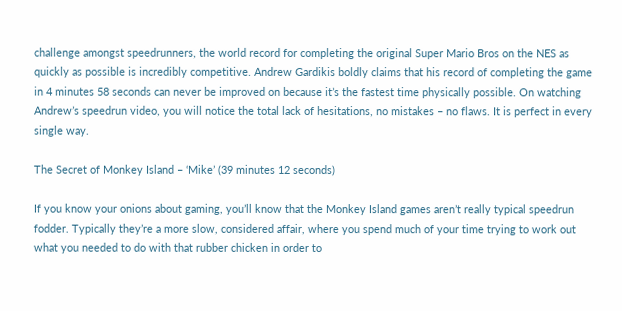challenge amongst speedrunners, the world record for completing the original Super Mario Bros on the NES as quickly as possible is incredibly competitive. Andrew Gardikis boldly claims that his record of completing the game in 4 minutes 58 seconds can never be improved on because it’s the fastest time physically possible. On watching Andrew’s speedrun video, you will notice the total lack of hesitations, no mistakes – no flaws. It is perfect in every single way.

The Secret of Monkey Island – ‘Mike’ (39 minutes 12 seconds)

If you know your onions about gaming, you’ll know that the Monkey Island games aren’t really typical speedrun fodder. Typically they’re a more slow, considered affair, where you spend much of your time trying to work out what you needed to do with that rubber chicken in order to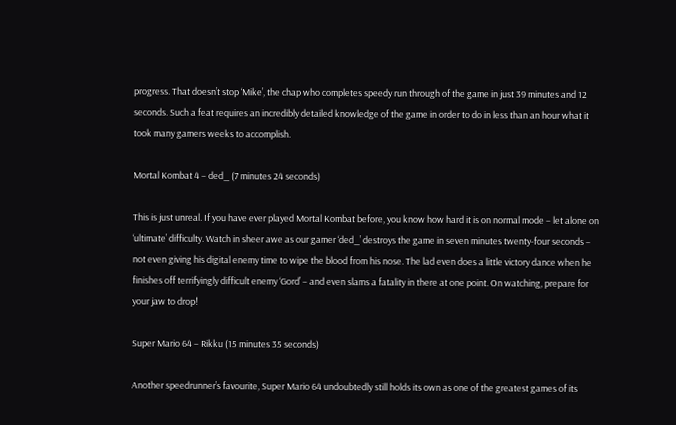progress. That doesn’t stop ‘Mike’, the chap who completes speedy run through of the game in just 39 minutes and 12 seconds. Such a feat requires an incredibly detailed knowledge of the game in order to do in less than an hour what it took many gamers weeks to accomplish.

Mortal Kombat 4 – ded_ (7 minutes 24 seconds)

This is just unreal. If you have ever played Mortal Kombat before, you know how hard it is on normal mode – let alone on ‘ultimate’ difficulty. Watch in sheer awe as our gamer ‘ded_’ destroys the game in seven minutes twenty-four seconds – not even giving his digital enemy time to wipe the blood from his nose. The lad even does a little victory dance when he finishes off terrifyingly difficult enemy ‘Gord’ – and even slams a fatality in there at one point. On watching, prepare for your jaw to drop!

Super Mario 64 – Rikku (15 minutes 35 seconds)

Another speedrunner’s favourite, Super Mario 64 undoubtedly still holds its own as one of the greatest games of its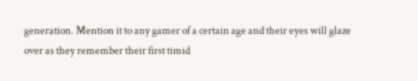generation. Mention it to any gamer of a certain age and their eyes will glaze over as they remember their first timid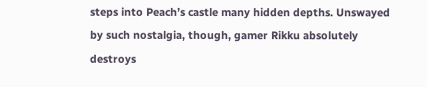steps into Peach’s castle many hidden depths. Unswayed by such nostalgia, though, gamer Rikku absolutely destroys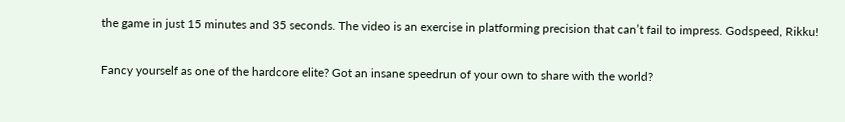the game in just 15 minutes and 35 seconds. The video is an exercise in platforming precision that can’t fail to impress. Godspeed, Rikku!

Fancy yourself as one of the hardcore elite? Got an insane speedrun of your own to share with the world?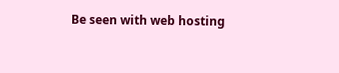Be seen with web hosting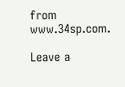from www.34sp.com.

Leave a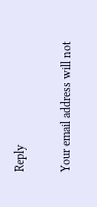Reply

Your email address will not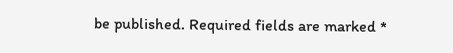be published. Required fields are marked *